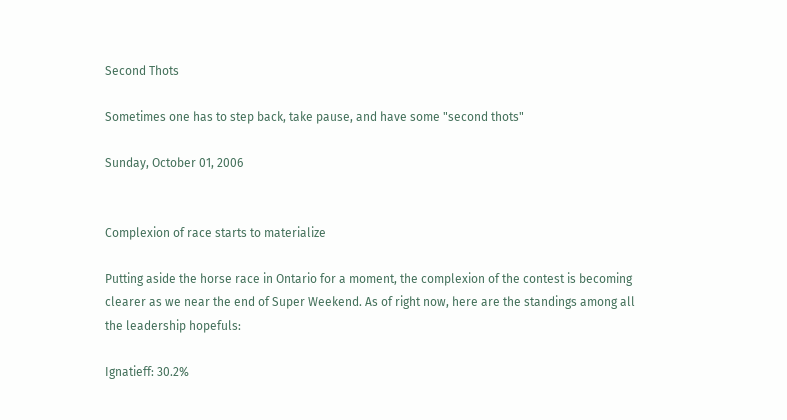Second Thots

Sometimes one has to step back, take pause, and have some "second thots"

Sunday, October 01, 2006


Complexion of race starts to materialize

Putting aside the horse race in Ontario for a moment, the complexion of the contest is becoming clearer as we near the end of Super Weekend. As of right now, here are the standings among all the leadership hopefuls:

Ignatieff: 30.2%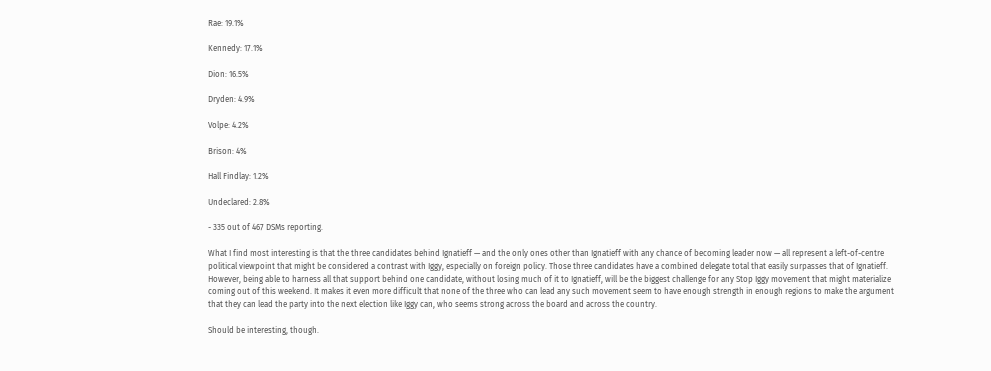Rae: 19.1%

Kennedy: 17.1%

Dion: 16.5%

Dryden: 4.9%

Volpe: 4.2%

Brison: 4%

Hall Findlay: 1.2%

Undeclared: 2.8%

- 335 out of 467 DSMs reporting.

What I find most interesting is that the three candidates behind Ignatieff — and the only ones other than Ignatieff with any chance of becoming leader now — all represent a left-of-centre political viewpoint that might be considered a contrast with Iggy, especially on foreign policy. Those three candidates have a combined delegate total that easily surpasses that of Ignatieff. However, being able to harness all that support behind one candidate, without losing much of it to Ignatieff, will be the biggest challenge for any Stop Iggy movement that might materialize coming out of this weekend. It makes it even more difficult that none of the three who can lead any such movement seem to have enough strength in enough regions to make the argument that they can lead the party into the next election like Iggy can, who seems strong across the board and across the country.

Should be interesting, though.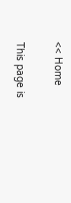<< Home

This page is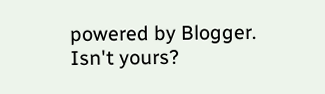powered by Blogger. Isn't yours?